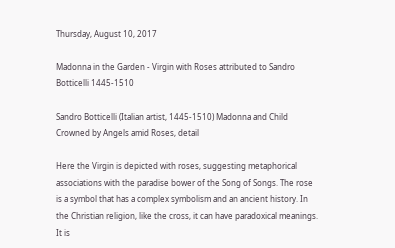Thursday, August 10, 2017

Madonna in the Garden - Virgin with Roses attributed to Sandro Botticelli 1445-1510

Sandro Botticelli (Italian artist, 1445-1510) Madonna and Child Crowned by Angels amid Roses, detail

Here the Virgin is depicted with roses, suggesting metaphorical associations with the paradise bower of the Song of Songs. The rose is a symbol that has a complex symbolism and an ancient history. In the Christian religion, like the cross, it can have paradoxical meanings. It is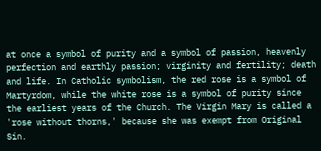at once a symbol of purity and a symbol of passion, heavenly perfection and earthly passion; virginity and fertility; death and life. In Catholic symbolism, the red rose is a symbol of Martyrdom, while the white rose is a symbol of purity since the earliest years of the Church. The Virgin Mary is called a 'rose without thorns,' because she was exempt from Original Sin.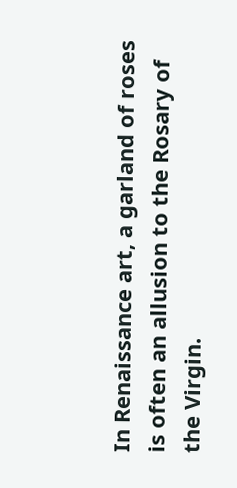In Renaissance art, a garland of roses is often an allusion to the Rosary of the Virgin.